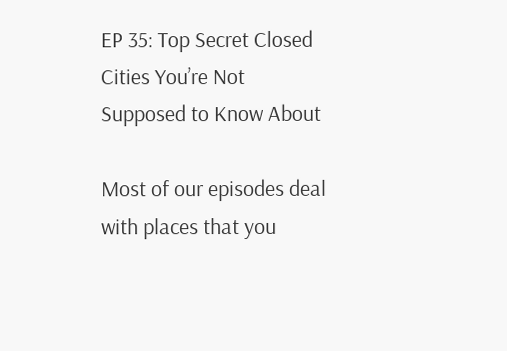EP 35: Top Secret Closed Cities You’re Not Supposed to Know About

Most of our episodes deal with places that you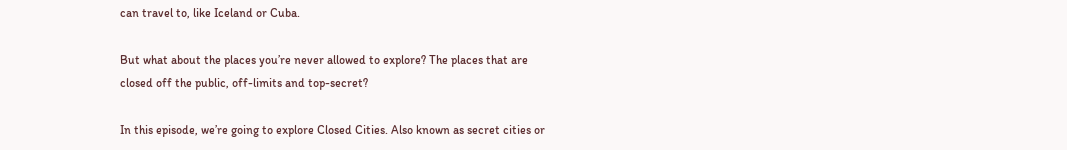can travel to, like Iceland or Cuba.

But what about the places you’re never allowed to explore? The places that are closed off the public, off-limits and top-secret?

In this episode, we’re going to explore Closed Cities. Also known as secret cities or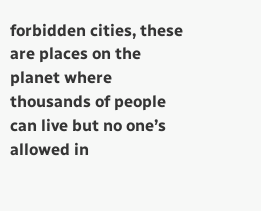forbidden cities, these are places on the planet where thousands of people can live but no one’s allowed in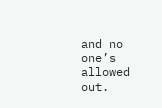and no one’s allowed out.